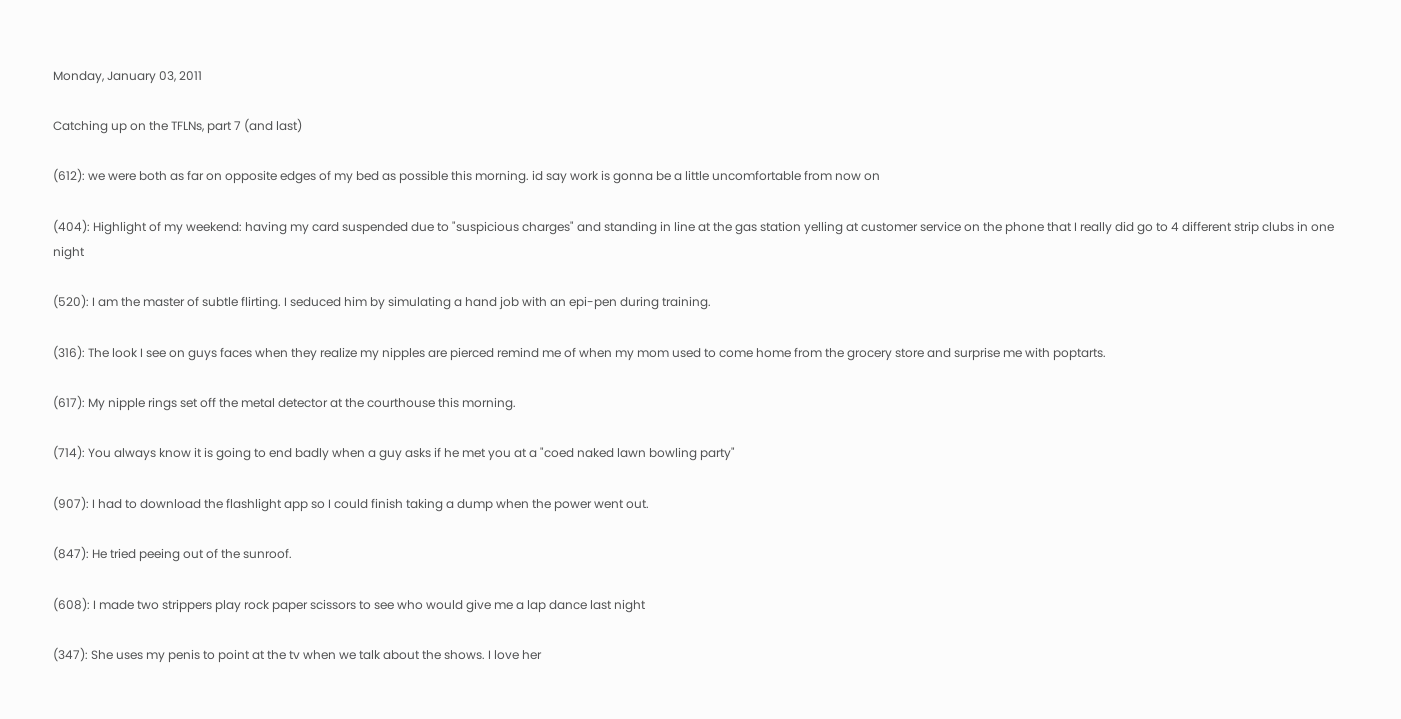Monday, January 03, 2011

Catching up on the TFLNs, part 7 (and last)

(612): we were both as far on opposite edges of my bed as possible this morning. id say work is gonna be a little uncomfortable from now on

(404): Highlight of my weekend: having my card suspended due to "suspicious charges" and standing in line at the gas station yelling at customer service on the phone that I really did go to 4 different strip clubs in one night

(520): I am the master of subtle flirting. I seduced him by simulating a hand job with an epi-pen during training.

(316): The look I see on guys faces when they realize my nipples are pierced remind me of when my mom used to come home from the grocery store and surprise me with poptarts.

(617): My nipple rings set off the metal detector at the courthouse this morning.

(714): You always know it is going to end badly when a guy asks if he met you at a "coed naked lawn bowling party"

(907): I had to download the flashlight app so I could finish taking a dump when the power went out.

(847): He tried peeing out of the sunroof.

(608): I made two strippers play rock paper scissors to see who would give me a lap dance last night

(347): She uses my penis to point at the tv when we talk about the shows. I love her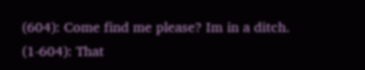(604): Come find me please? Im in a ditch.
(1-604): That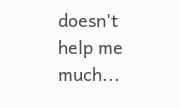doesn't help me much...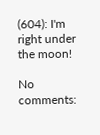(604): I'm right under the moon!

No comments: